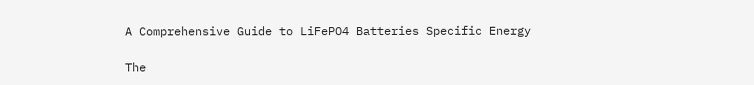A Comprehensive Guide to LiFePO4 Batteries Specific Energy

The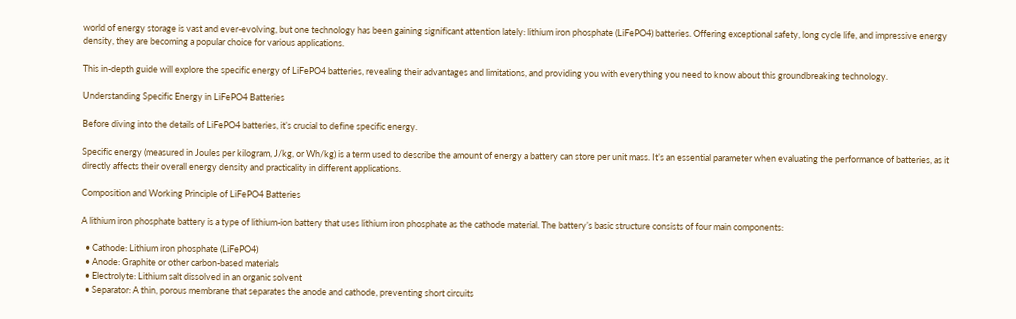world of energy storage is vast and ever-evolving, but one technology has been gaining significant attention lately: lithium iron phosphate (LiFePO4) batteries. Offering exceptional safety, long cycle life, and impressive energy density, they are becoming a popular choice for various applications.

This in-depth guide will explore the specific energy of LiFePO4 batteries, revealing their advantages and limitations, and providing you with everything you need to know about this groundbreaking technology.

Understanding Specific Energy in LiFePO4 Batteries

Before diving into the details of LiFePO4 batteries, it’s crucial to define specific energy.

Specific energy (measured in Joules per kilogram, J/kg, or Wh/kg) is a term used to describe the amount of energy a battery can store per unit mass. It’s an essential parameter when evaluating the performance of batteries, as it directly affects their overall energy density and practicality in different applications.

Composition and Working Principle of LiFePO4 Batteries

A lithium iron phosphate battery is a type of lithium-ion battery that uses lithium iron phosphate as the cathode material. The battery’s basic structure consists of four main components:

  • Cathode: Lithium iron phosphate (LiFePO4)
  • Anode: Graphite or other carbon-based materials
  • Electrolyte: Lithium salt dissolved in an organic solvent
  • Separator: A thin, porous membrane that separates the anode and cathode, preventing short circuits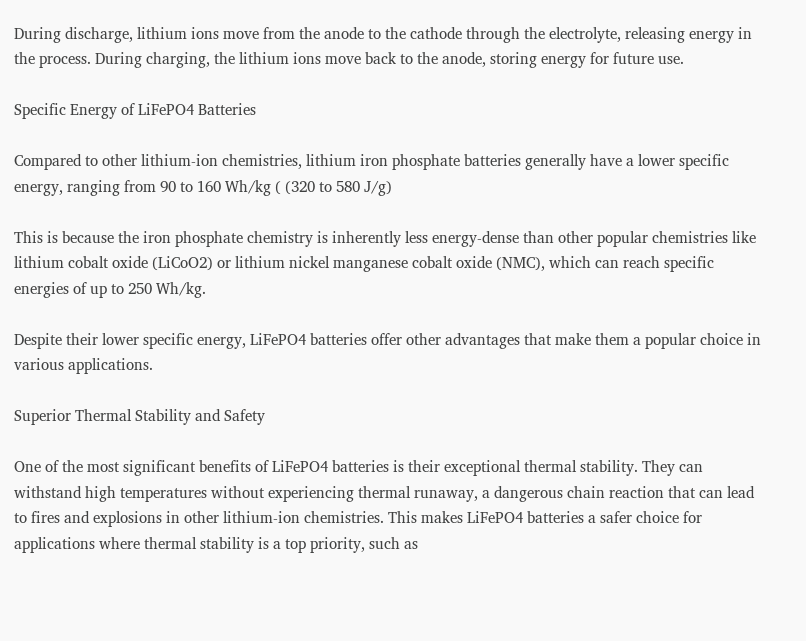During discharge, lithium ions move from the anode to the cathode through the electrolyte, releasing energy in the process. During charging, the lithium ions move back to the anode, storing energy for future use.

Specific Energy of LiFePO4 Batteries

Compared to other lithium-ion chemistries, lithium iron phosphate batteries generally have a lower specific energy, ranging from 90 to 160 Wh/kg ( (320 to 580 J/g)

This is because the iron phosphate chemistry is inherently less energy-dense than other popular chemistries like lithium cobalt oxide (LiCoO2) or lithium nickel manganese cobalt oxide (NMC), which can reach specific energies of up to 250 Wh/kg.

Despite their lower specific energy, LiFePO4 batteries offer other advantages that make them a popular choice in various applications.

Superior Thermal Stability and Safety

One of the most significant benefits of LiFePO4 batteries is their exceptional thermal stability. They can withstand high temperatures without experiencing thermal runaway, a dangerous chain reaction that can lead to fires and explosions in other lithium-ion chemistries. This makes LiFePO4 batteries a safer choice for applications where thermal stability is a top priority, such as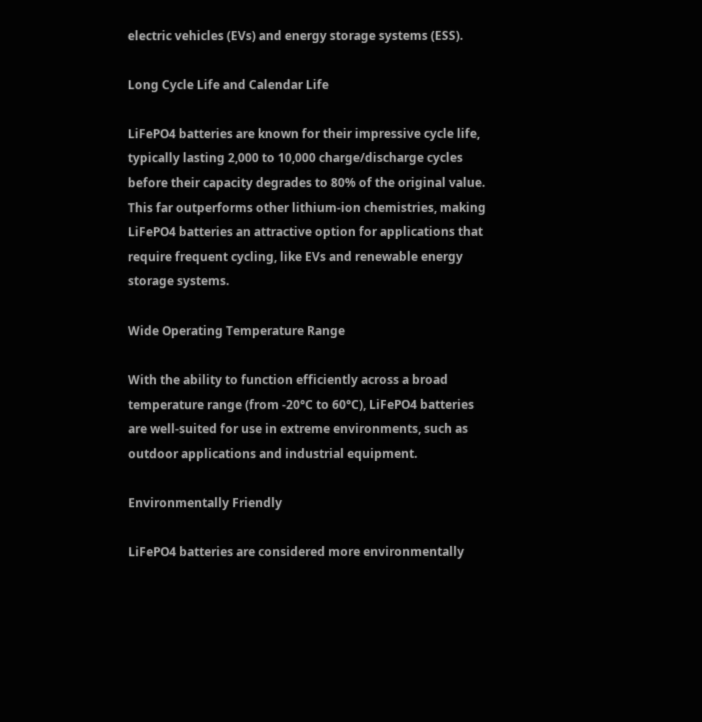electric vehicles (EVs) and energy storage systems (ESS).

Long Cycle Life and Calendar Life

LiFePO4 batteries are known for their impressive cycle life, typically lasting 2,000 to 10,000 charge/discharge cycles before their capacity degrades to 80% of the original value. This far outperforms other lithium-ion chemistries, making LiFePO4 batteries an attractive option for applications that require frequent cycling, like EVs and renewable energy storage systems.

Wide Operating Temperature Range

With the ability to function efficiently across a broad temperature range (from -20°C to 60°C), LiFePO4 batteries are well-suited for use in extreme environments, such as outdoor applications and industrial equipment.

Environmentally Friendly

LiFePO4 batteries are considered more environmentally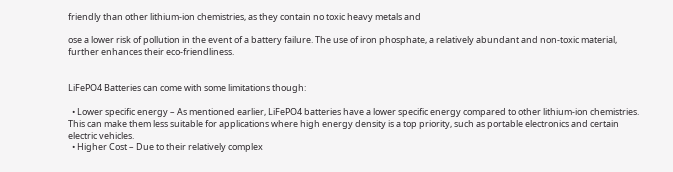friendly than other lithium-ion chemistries, as they contain no toxic heavy metals and

ose a lower risk of pollution in the event of a battery failure. The use of iron phosphate, a relatively abundant and non-toxic material, further enhances their eco-friendliness.


LiFePO4 Batteries can come with some limitations though:

  • Lower specific energy – As mentioned earlier, LiFePO4 batteries have a lower specific energy compared to other lithium-ion chemistries. This can make them less suitable for applications where high energy density is a top priority, such as portable electronics and certain electric vehicles.
  • Higher Cost – Due to their relatively complex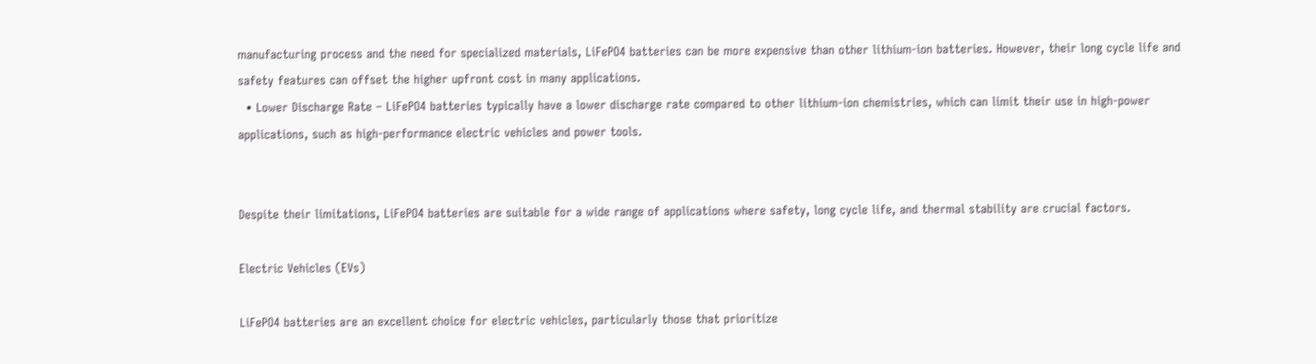manufacturing process and the need for specialized materials, LiFePO4 batteries can be more expensive than other lithium-ion batteries. However, their long cycle life and safety features can offset the higher upfront cost in many applications.
  • Lower Discharge Rate – LiFePO4 batteries typically have a lower discharge rate compared to other lithium-ion chemistries, which can limit their use in high-power applications, such as high-performance electric vehicles and power tools.


Despite their limitations, LiFePO4 batteries are suitable for a wide range of applications where safety, long cycle life, and thermal stability are crucial factors.

Electric Vehicles (EVs)

LiFePO4 batteries are an excellent choice for electric vehicles, particularly those that prioritize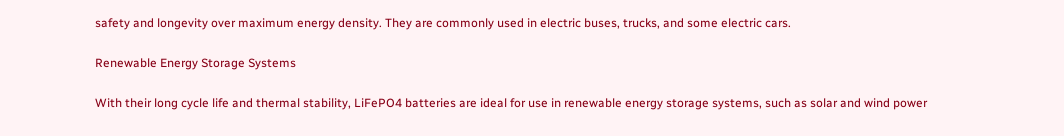safety and longevity over maximum energy density. They are commonly used in electric buses, trucks, and some electric cars.

Renewable Energy Storage Systems

With their long cycle life and thermal stability, LiFePO4 batteries are ideal for use in renewable energy storage systems, such as solar and wind power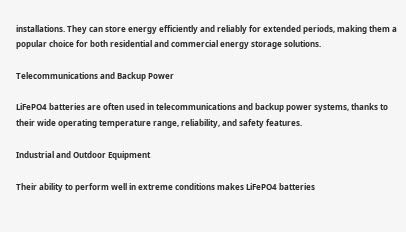installations. They can store energy efficiently and reliably for extended periods, making them a popular choice for both residential and commercial energy storage solutions.

Telecommunications and Backup Power

LiFePO4 batteries are often used in telecommunications and backup power systems, thanks to their wide operating temperature range, reliability, and safety features.

Industrial and Outdoor Equipment

Their ability to perform well in extreme conditions makes LiFePO4 batteries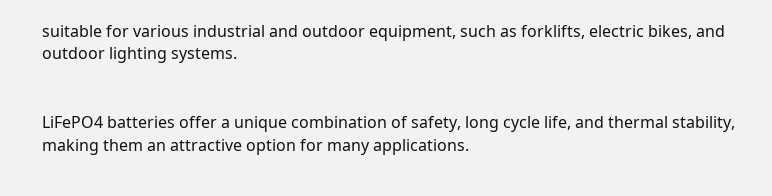suitable for various industrial and outdoor equipment, such as forklifts, electric bikes, and outdoor lighting systems.


LiFePO4 batteries offer a unique combination of safety, long cycle life, and thermal stability, making them an attractive option for many applications.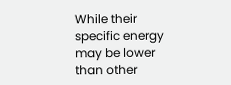While their specific energy may be lower than other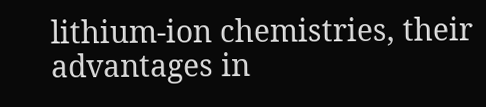lithium-ion chemistries, their advantages in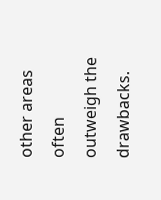other areas often outweigh the drawbacks.